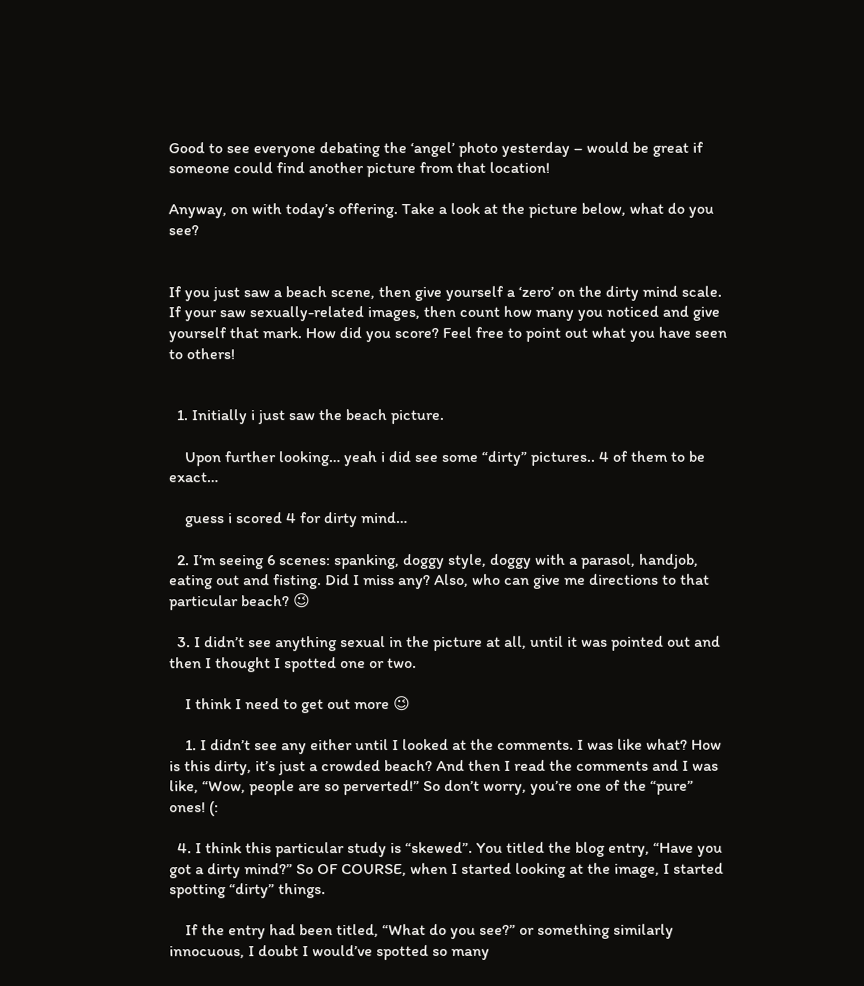Good to see everyone debating the ‘angel’ photo yesterday – would be great if someone could find another picture from that location!

Anyway, on with today’s offering. Take a look at the picture below, what do you see?


If you just saw a beach scene, then give yourself a ‘zero’ on the dirty mind scale. If your saw sexually-related images, then count how many you noticed and give yourself that mark. How did you score? Feel free to point out what you have seen to others!


  1. Initially i just saw the beach picture.

    Upon further looking… yeah i did see some “dirty” pictures.. 4 of them to be exact…

    guess i scored 4 for dirty mind…

  2. I’m seeing 6 scenes: spanking, doggy style, doggy with a parasol, handjob, eating out and fisting. Did I miss any? Also, who can give me directions to that particular beach? 😉

  3. I didn’t see anything sexual in the picture at all, until it was pointed out and then I thought I spotted one or two.

    I think I need to get out more 😉

    1. I didn’t see any either until I looked at the comments. I was like what? How is this dirty, it’s just a crowded beach? And then I read the comments and I was like, “Wow, people are so perverted!” So don’t worry, you’re one of the “pure” ones! (:

  4. I think this particular study is “skewed”. You titled the blog entry, “Have you got a dirty mind?” So OF COURSE, when I started looking at the image, I started spotting “dirty” things.

    If the entry had been titled, “What do you see?” or something similarly innocuous, I doubt I would’ve spotted so many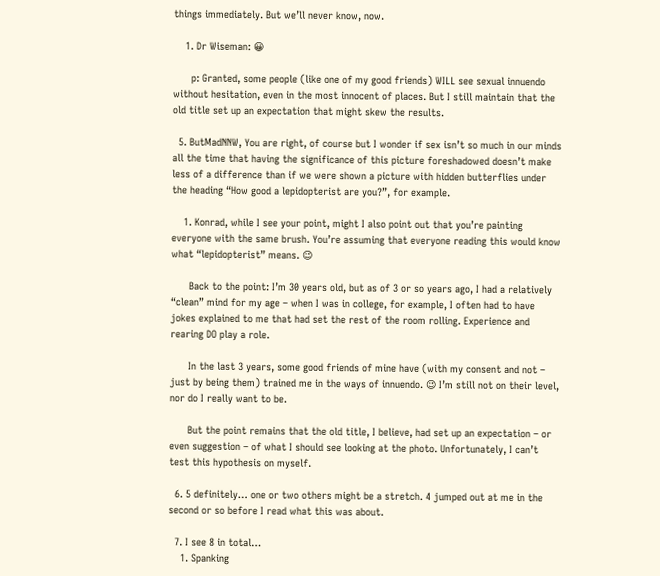things immediately. But we’ll never know, now.

    1. Dr Wiseman: 😀

      p: Granted, some people (like one of my good friends) WILL see sexual innuendo without hesitation, even in the most innocent of places. But I still maintain that the old title set up an expectation that might skew the results.

  5. ButMadNNW, You are right, of course but I wonder if sex isn’t so much in our minds all the time that having the significance of this picture foreshadowed doesn’t make less of a difference than if we were shown a picture with hidden butterflies under the heading “How good a lepidopterist are you?”, for example.

    1. Konrad, while I see your point, might I also point out that you’re painting everyone with the same brush. You’re assuming that everyone reading this would know what “lepidopterist” means. 😉

      Back to the point: I’m 30 years old, but as of 3 or so years ago, I had a relatively “clean” mind for my age – when I was in college, for example, I often had to have jokes explained to me that had set the rest of the room rolling. Experience and rearing DO play a role.

      In the last 3 years, some good friends of mine have (with my consent and not – just by being them) trained me in the ways of innuendo. 😉 I’m still not on their level, nor do I really want to be.

      But the point remains that the old title, I believe, had set up an expectation – or even suggestion – of what I should see looking at the photo. Unfortunately, I can’t test this hypothesis on myself.

  6. 5 definitely… one or two others might be a stretch. 4 jumped out at me in the second or so before I read what this was about.

  7. I see 8 in total…
    1. Spanking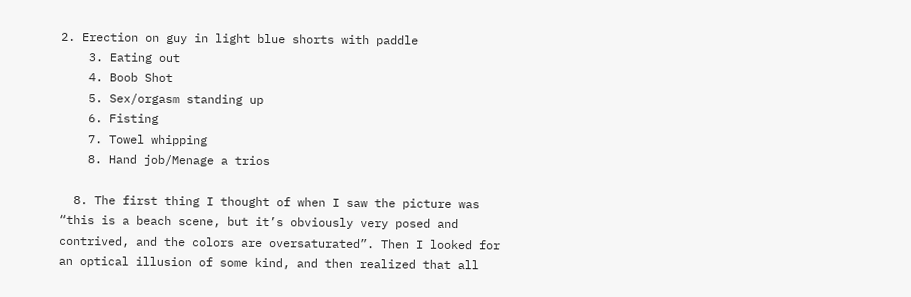2. Erection on guy in light blue shorts with paddle
    3. Eating out
    4. Boob Shot
    5. Sex/orgasm standing up
    6. Fisting
    7. Towel whipping
    8. Hand job/Menage a trios

  8. The first thing I thought of when I saw the picture was “this is a beach scene, but it’s obviously very posed and contrived, and the colors are oversaturated”. Then I looked for an optical illusion of some kind, and then realized that all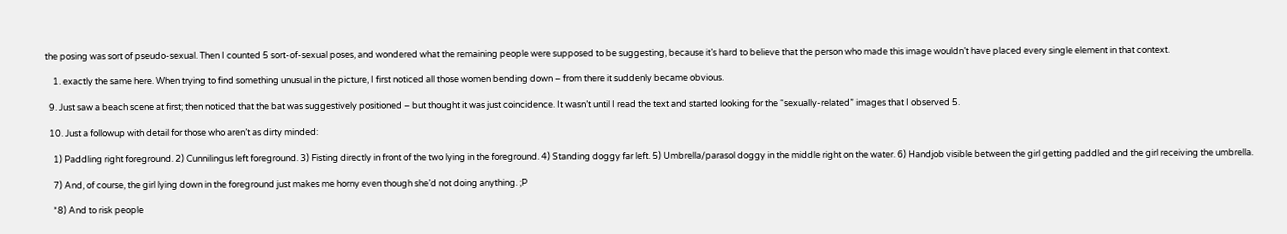the posing was sort of pseudo-sexual. Then I counted 5 sort-of-sexual poses, and wondered what the remaining people were supposed to be suggesting, because it’s hard to believe that the person who made this image wouldn’t have placed every single element in that context.

    1. exactly the same here. When trying to find something unusual in the picture, I first noticed all those women bending down – from there it suddenly became obvious.

  9. Just saw a beach scene at first; then noticed that the bat was suggestively positioned – but thought it was just coincidence. It wasn’t until I read the text and started looking for the “sexually-related” images that I observed 5.

  10. Just a followup with detail for those who aren’t as dirty minded:

    1) Paddling right foreground. 2) Cunnilingus left foreground. 3) Fisting directly in front of the two lying in the foreground. 4) Standing doggy far left. 5) Umbrella/parasol doggy in the middle right on the water. 6) Handjob visible between the girl getting paddled and the girl receiving the umbrella.

    7) And, of course, the girl lying down in the foreground just makes me horny even though she’d not doing anything. ;P

    *8) And to risk people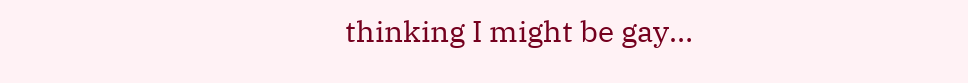thinking I might be gay…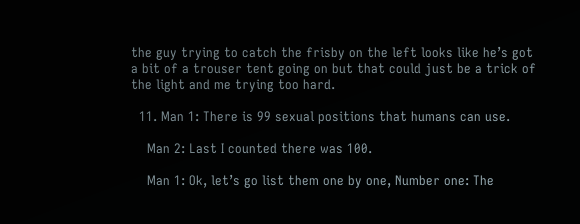the guy trying to catch the frisby on the left looks like he’s got a bit of a trouser tent going on but that could just be a trick of the light and me trying too hard.

  11. Man 1: There is 99 sexual positions that humans can use.

    Man 2: Last I counted there was 100.

    Man 1: Ok, let’s go list them one by one, Number one: The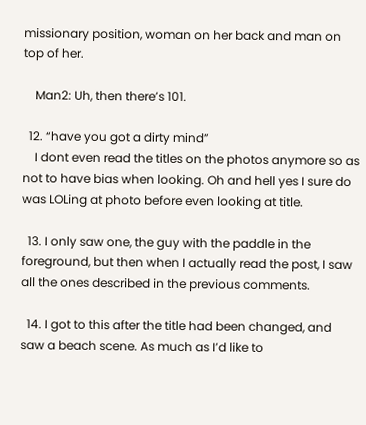missionary position, woman on her back and man on top of her.

    Man2: Uh, then there’s 101.

  12. “have you got a dirty mind”
    I dont even read the titles on the photos anymore so as not to have bias when looking. Oh and hell yes I sure do was LOLing at photo before even looking at title.

  13. I only saw one, the guy with the paddle in the foreground, but then when I actually read the post, I saw all the ones described in the previous comments.

  14. I got to this after the title had been changed, and saw a beach scene. As much as I’d like to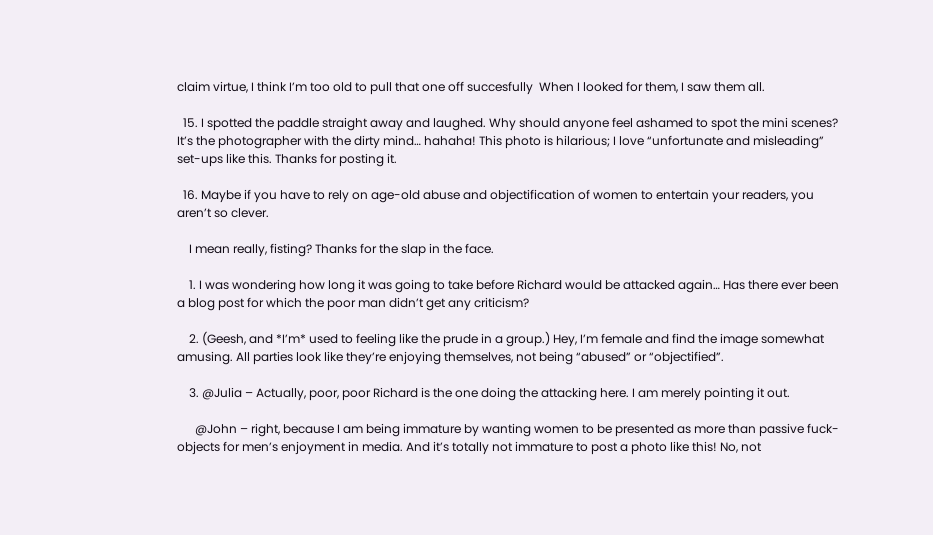claim virtue, I think I’m too old to pull that one off succesfully  When I looked for them, I saw them all.

  15. I spotted the paddle straight away and laughed. Why should anyone feel ashamed to spot the mini scenes? It’s the photographer with the dirty mind… hahaha! This photo is hilarious; I love “unfortunate and misleading” set-ups like this. Thanks for posting it.

  16. Maybe if you have to rely on age-old abuse and objectification of women to entertain your readers, you aren’t so clever.

    I mean really, fisting? Thanks for the slap in the face.

    1. I was wondering how long it was going to take before Richard would be attacked again… Has there ever been a blog post for which the poor man didn’t get any criticism?

    2. (Geesh, and *I’m* used to feeling like the prude in a group.) Hey, I’m female and find the image somewhat amusing. All parties look like they’re enjoying themselves, not being “abused” or “objectified”.

    3. @Julia – Actually, poor, poor Richard is the one doing the attacking here. I am merely pointing it out.

      @John – right, because I am being immature by wanting women to be presented as more than passive fuck-objects for men’s enjoyment in media. And it’s totally not immature to post a photo like this! No, not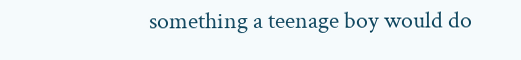something a teenage boy would do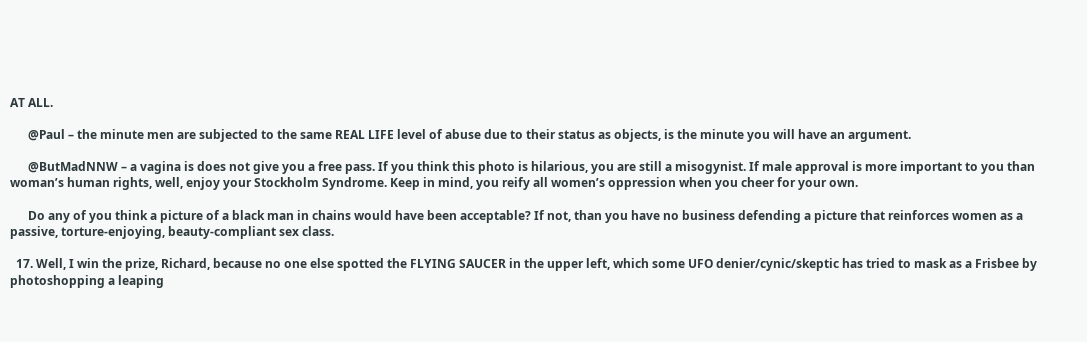AT ALL.

      @Paul – the minute men are subjected to the same REAL LIFE level of abuse due to their status as objects, is the minute you will have an argument.

      @ButMadNNW – a vagina is does not give you a free pass. If you think this photo is hilarious, you are still a misogynist. If male approval is more important to you than woman’s human rights, well, enjoy your Stockholm Syndrome. Keep in mind, you reify all women’s oppression when you cheer for your own.

      Do any of you think a picture of a black man in chains would have been acceptable? If not, than you have no business defending a picture that reinforces women as a passive, torture-enjoying, beauty-compliant sex class.

  17. Well, I win the prize, Richard, because no one else spotted the FLYING SAUCER in the upper left, which some UFO denier/cynic/skeptic has tried to mask as a Frisbee by photoshopping a leaping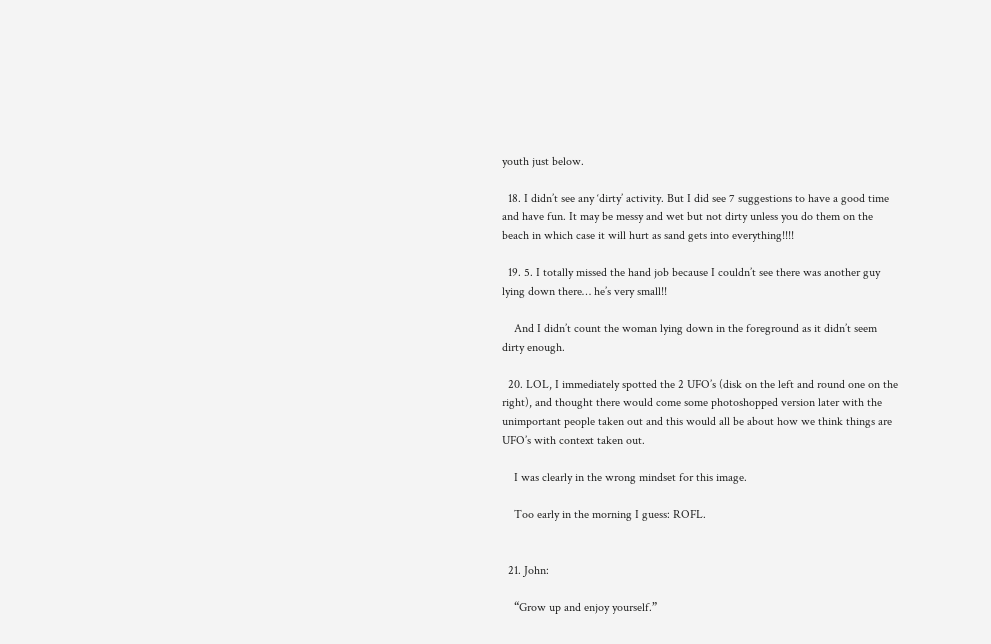youth just below.

  18. I didn’t see any ‘dirty’ activity. But I did see 7 suggestions to have a good time and have fun. It may be messy and wet but not dirty unless you do them on the beach in which case it will hurt as sand gets into everything!!!!

  19. 5. I totally missed the hand job because I couldn’t see there was another guy lying down there… he’s very small!!

    And I didn’t count the woman lying down in the foreground as it didn’t seem dirty enough.

  20. LOL, I immediately spotted the 2 UFO’s (disk on the left and round one on the right), and thought there would come some photoshopped version later with the unimportant people taken out and this would all be about how we think things are UFO’s with context taken out.

    I was clearly in the wrong mindset for this image.

    Too early in the morning I guess: ROFL.


  21. John:

    “Grow up and enjoy yourself.”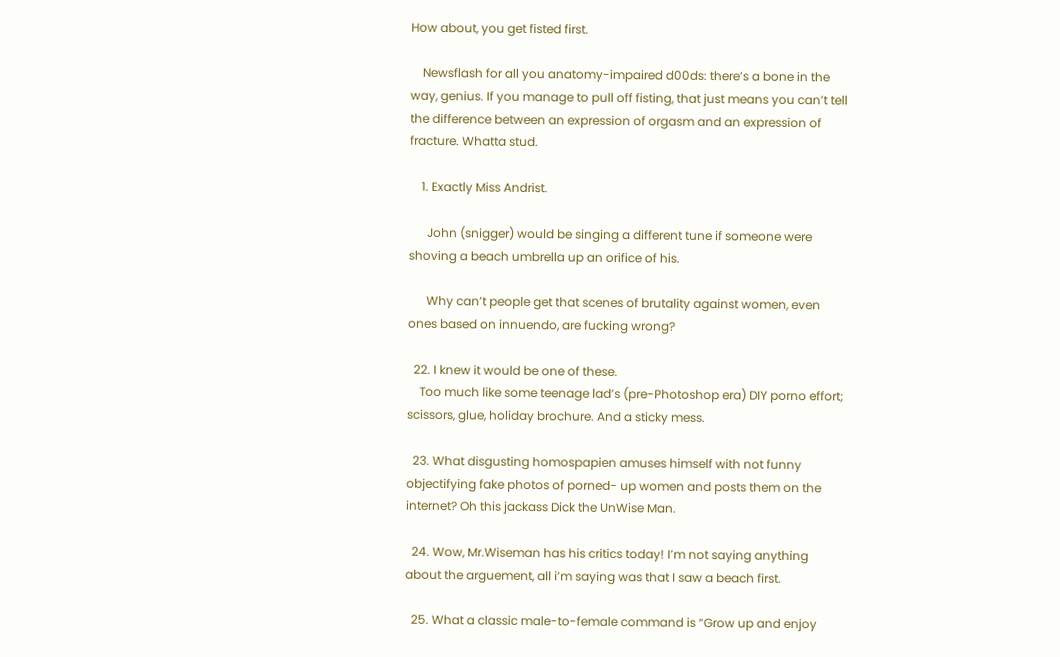How about, you get fisted first.

    Newsflash for all you anatomy-impaired d00ds: there’s a bone in the way, genius. If you manage to pull off fisting, that just means you can’t tell the difference between an expression of orgasm and an expression of fracture. Whatta stud.

    1. Exactly Miss Andrist.

      John (snigger) would be singing a different tune if someone were shoving a beach umbrella up an orifice of his.

      Why can’t people get that scenes of brutality against women, even ones based on innuendo, are fucking wrong?

  22. I knew it would be one of these.
    Too much like some teenage lad’s (pre-Photoshop era) DIY porno effort; scissors, glue, holiday brochure. And a sticky mess.

  23. What disgusting homospapien amuses himself with not funny objectifying fake photos of porned- up women and posts them on the internet? Oh this jackass Dick the UnWise Man.

  24. Wow, Mr.Wiseman has his critics today! I’m not saying anything about the arguement, all i’m saying was that I saw a beach first.

  25. What a classic male-to-female command is “Grow up and enjoy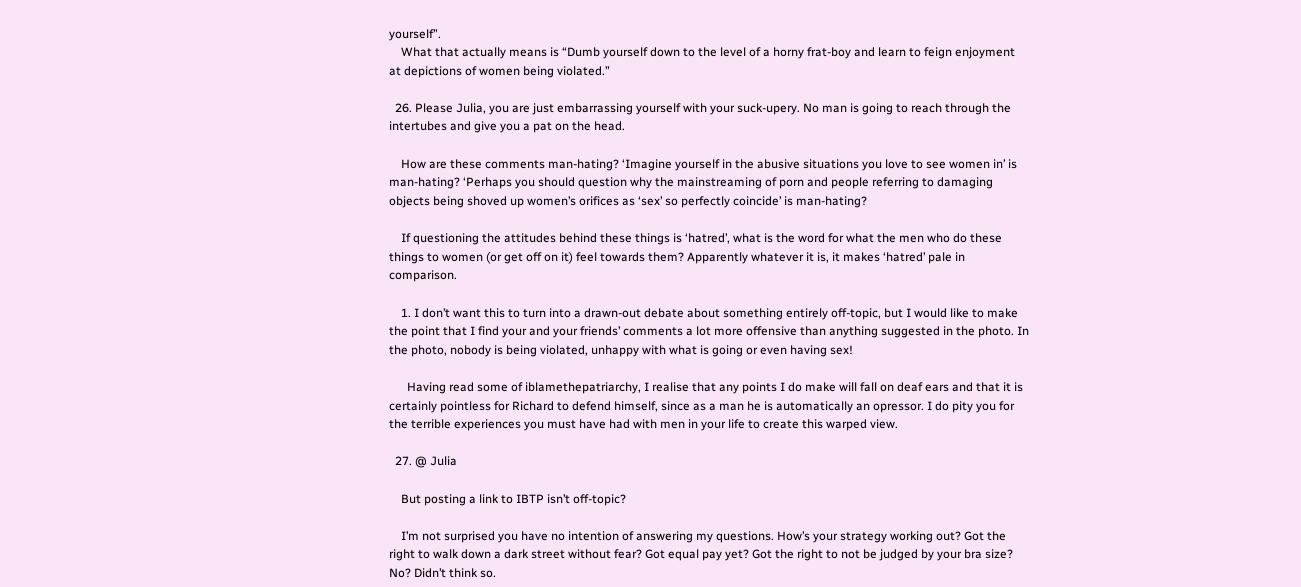yourself”.
    What that actually means is “Dumb yourself down to the level of a horny frat-boy and learn to feign enjoyment at depictions of women being violated.”

  26. Please Julia, you are just embarrassing yourself with your suck-upery. No man is going to reach through the intertubes and give you a pat on the head.

    How are these comments man-hating? ‘Imagine yourself in the abusive situations you love to see women in’ is man-hating? ‘Perhaps you should question why the mainstreaming of porn and people referring to damaging objects being shoved up women’s orifices as ‘sex’ so perfectly coincide’ is man-hating?

    If questioning the attitudes behind these things is ‘hatred’, what is the word for what the men who do these things to women (or get off on it) feel towards them? Apparently whatever it is, it makes ‘hatred’ pale in comparison.

    1. I don’t want this to turn into a drawn-out debate about something entirely off-topic, but I would like to make the point that I find your and your friends’ comments a lot more offensive than anything suggested in the photo. In the photo, nobody is being violated, unhappy with what is going or even having sex!

      Having read some of iblamethepatriarchy, I realise that any points I do make will fall on deaf ears and that it is certainly pointless for Richard to defend himself, since as a man he is automatically an opressor. I do pity you for the terrible experiences you must have had with men in your life to create this warped view.

  27. @ Julia

    But posting a link to IBTP isn’t off-topic?

    I’m not surprised you have no intention of answering my questions. How’s your strategy working out? Got the right to walk down a dark street without fear? Got equal pay yet? Got the right to not be judged by your bra size? No? Didn’t think so.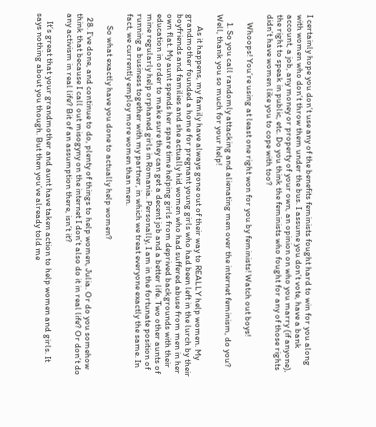I certainly hope you don’t use any of the benefits feminists fought hard to win for you along with women who don’t throw them under the bus. I assume you don’t vote, have a bank account, a job, any money or property of your own, an opinion on who you marry (if anyone), the right to speak in public, etc. Do you think the feminists who fought for any of those rights didn’t have women like you to cope with too?

    Whoops! You’re using at least one right won for you by feminists! Watch out boys!

    1. So you call randomly attacking and alienating men over the internet feminism, do you? Well, thank you so much for your help!

      As it happens, my family have always gone out of their way to REALLY help women. My grandmother founded a home for pregnant young girls who had been left in the lurch by their boyfriends and families and she actually hid women who had suffered abuse from men in her own flat. My aunt spends her spare time helping girls from deprived backgrounds with their education in order to make sure they can get a decent job and a better life. Two other aunts of mine regularly help orphaned girls in Romania. Personally, I am in the fortunate position of running a business together with my partner, in which we treat everyone exactly the same. In fact, we currently employ more women than men.

      So what exactly have you done to actually help women?

  28. I’ve done, and continue to do, plenty of things to help women, Julia. Or do you somehow think that because I call out misogyny on the internet I don’t also do it in real life? Or don’t do any activism in real life? Bit of an assumption there, isn’t it?

    It’s great that your grandmother and aunt have taken action to help women and girls. It says nothing about you though. But then you’ve already told me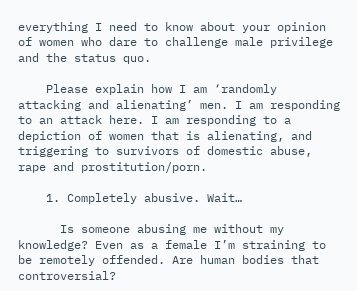everything I need to know about your opinion of women who dare to challenge male privilege and the status quo.

    Please explain how I am ‘randomly attacking and alienating’ men. I am responding to an attack here. I am responding to a depiction of women that is alienating, and triggering to survivors of domestic abuse, rape and prostitution/porn.

    1. Completely abusive. Wait…

      Is someone abusing me without my knowledge? Even as a female I’m straining to be remotely offended. Are human bodies that controversial?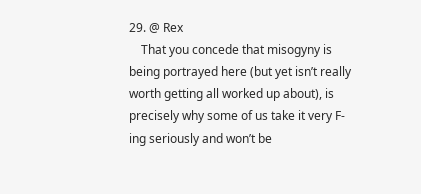29. @ Rex
    That you concede that misogyny is being portrayed here (but yet isn’t really worth getting all worked up about), is precisely why some of us take it very F-ing seriously and won’t be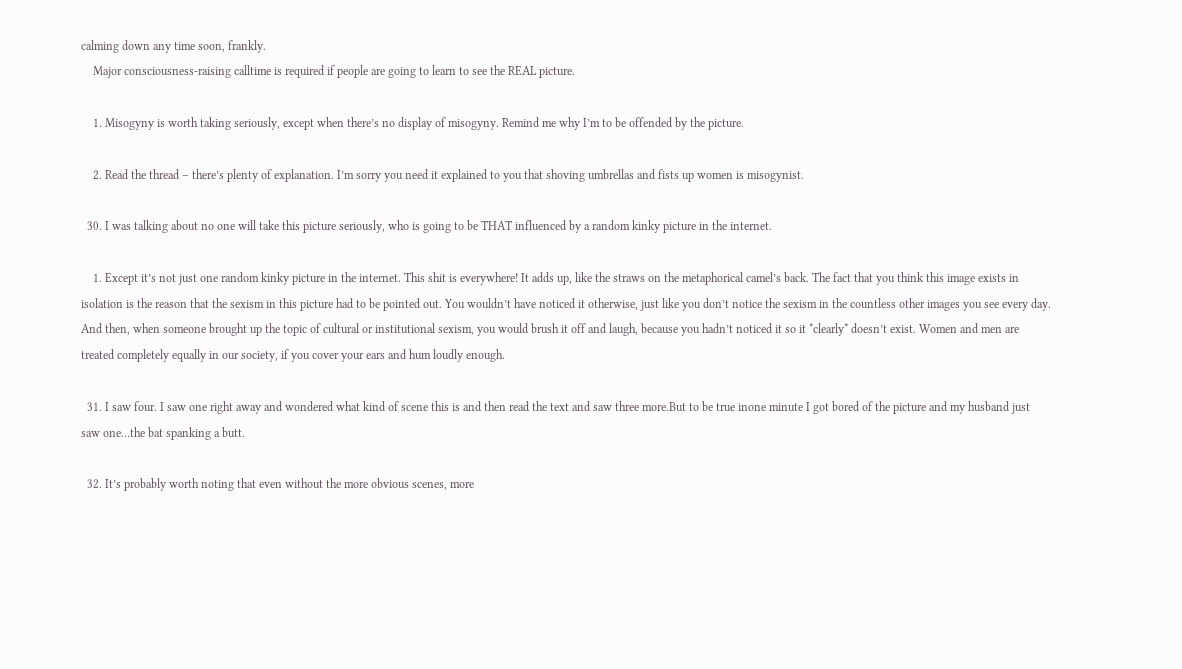calming down any time soon, frankly.
    Major consciousness-raising calltime is required if people are going to learn to see the REAL picture.

    1. Misogyny is worth taking seriously, except when there’s no display of misogyny. Remind me why I’m to be offended by the picture.

    2. Read the thread – there’s plenty of explanation. I’m sorry you need it explained to you that shoving umbrellas and fists up women is misogynist.

  30. I was talking about no one will take this picture seriously, who is going to be THAT influenced by a random kinky picture in the internet.

    1. Except it’s not just one random kinky picture in the internet. This shit is everywhere! It adds up, like the straws on the metaphorical camel’s back. The fact that you think this image exists in isolation is the reason that the sexism in this picture had to be pointed out. You wouldn’t have noticed it otherwise, just like you don’t notice the sexism in the countless other images you see every day. And then, when someone brought up the topic of cultural or institutional sexism, you would brush it off and laugh, because you hadn’t noticed it so it *clearly* doesn’t exist. Women and men are treated completely equally in our society, if you cover your ears and hum loudly enough.

  31. I saw four. I saw one right away and wondered what kind of scene this is and then read the text and saw three more.But to be true inone minute I got bored of the picture and my husband just saw one…the bat spanking a butt.

  32. It’s probably worth noting that even without the more obvious scenes, more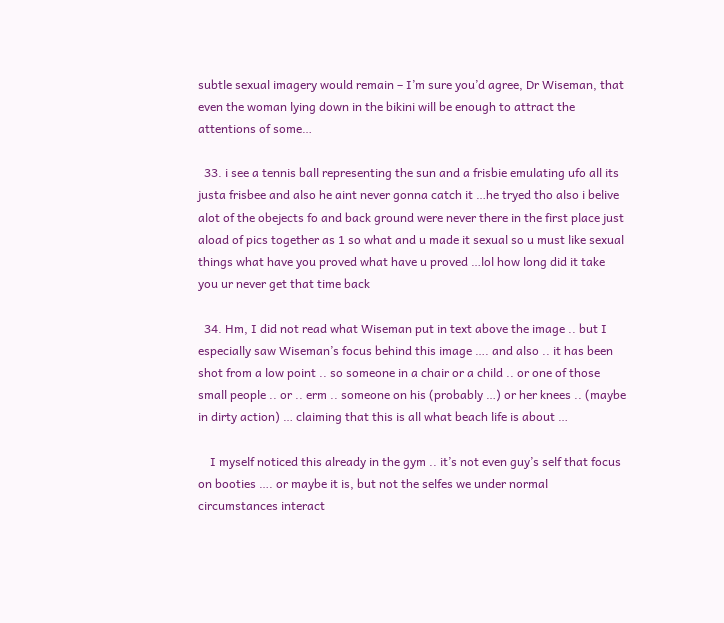subtle sexual imagery would remain – I’m sure you’d agree, Dr Wiseman, that even the woman lying down in the bikini will be enough to attract the attentions of some…

  33. i see a tennis ball representing the sun and a frisbie emulating ufo all its justa frisbee and also he aint never gonna catch it …he tryed tho also i belive alot of the obejects fo and back ground were never there in the first place just aload of pics together as 1 so what and u made it sexual so u must like sexual things what have you proved what have u proved …lol how long did it take you ur never get that time back

  34. Hm, I did not read what Wiseman put in text above the image .. but I especially saw Wiseman’s focus behind this image …. and also .. it has been shot from a low point .. so someone in a chair or a child .. or one of those small people .. or .. erm .. someone on his (probably …) or her knees .. (maybe in dirty action) … claiming that this is all what beach life is about …

    I myself noticed this already in the gym .. it’s not even guy’s self that focus on booties …. or maybe it is, but not the selfes we under normal circumstances interact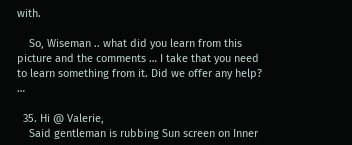with.

    So, Wiseman .. what did you learn from this picture and the comments … I take that you need to learn something from it. Did we offer any help? …

  35. Hi @ Valerie,
    Said gentleman is rubbing Sun screen on Inner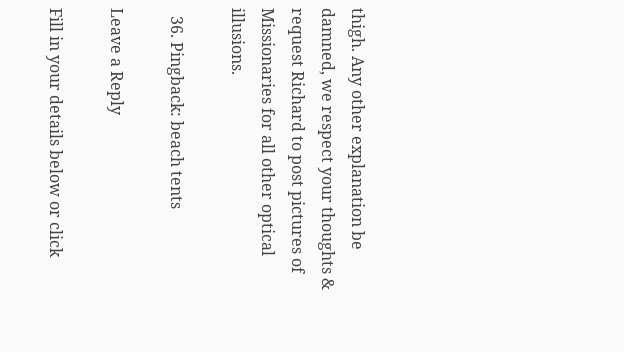thigh. Any other explanation be damned, we respect your thoughts & request Richard to post pictures of Missionaries for all other optical illusions.

  36. Pingback: beach tents

Leave a Reply

Fill in your details below or click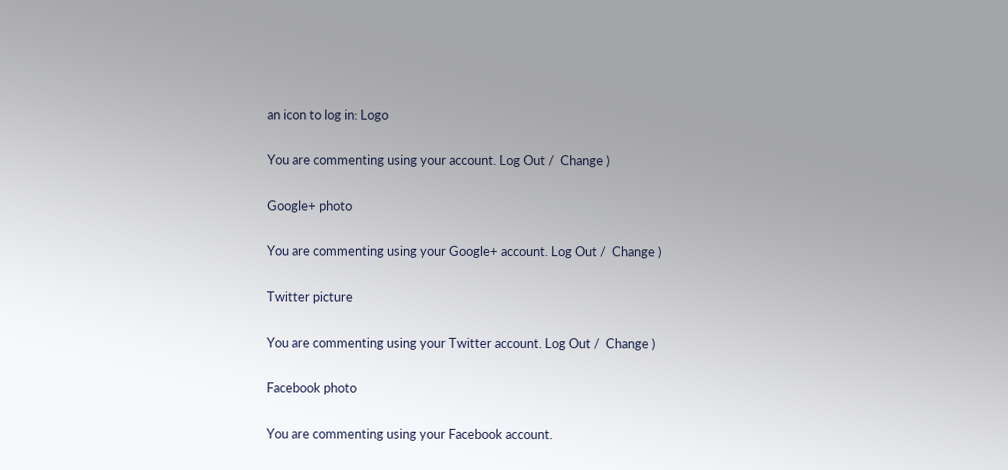an icon to log in: Logo

You are commenting using your account. Log Out /  Change )

Google+ photo

You are commenting using your Google+ account. Log Out /  Change )

Twitter picture

You are commenting using your Twitter account. Log Out /  Change )

Facebook photo

You are commenting using your Facebook account.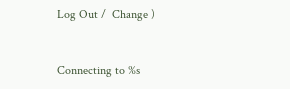Log Out /  Change )


Connecting to %s